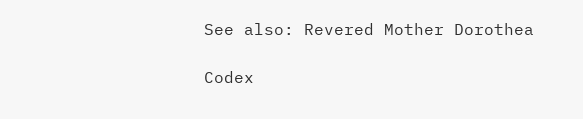See also: Revered Mother Dorothea

Codex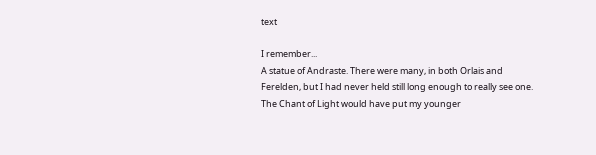text

I remember...
A statue of Andraste. There were many, in both Orlais and Ferelden, but I had never held still long enough to really see one. The Chant of Light would have put my younger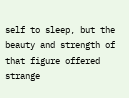self to sleep, but the beauty and strength of that figure offered strange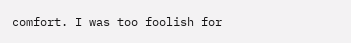comfort. I was too foolish for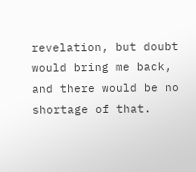revelation, but doubt would bring me back, and there would be no shortage of that.